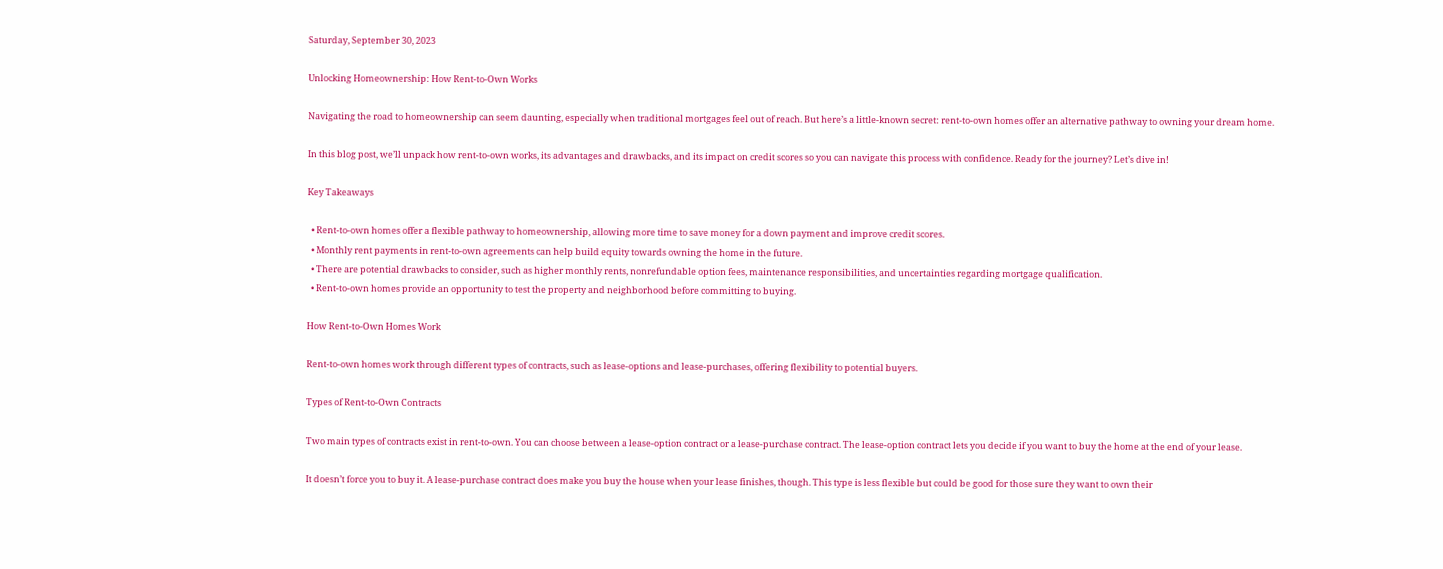Saturday, September 30, 2023

Unlocking Homeownership: How Rent-to-Own Works

Navigating the road to homeownership can seem daunting, especially when traditional mortgages feel out of reach. But here’s a little-known secret: rent-to-own homes offer an alternative pathway to owning your dream home.

In this blog post, we’ll unpack how rent-to-own works, its advantages and drawbacks, and its impact on credit scores so you can navigate this process with confidence. Ready for the journey? Let’s dive in!

Key Takeaways

  • Rent-to-own homes offer a flexible pathway to homeownership, allowing more time to save money for a down payment and improve credit scores.
  • Monthly rent payments in rent-to-own agreements can help build equity towards owning the home in the future.
  • There are potential drawbacks to consider, such as higher monthly rents, nonrefundable option fees, maintenance responsibilities, and uncertainties regarding mortgage qualification.
  • Rent-to-own homes provide an opportunity to test the property and neighborhood before committing to buying.

How Rent-to-Own Homes Work

Rent-to-own homes work through different types of contracts, such as lease-options and lease-purchases, offering flexibility to potential buyers.

Types of Rent-to-Own Contracts

Two main types of contracts exist in rent-to-own. You can choose between a lease-option contract or a lease-purchase contract. The lease-option contract lets you decide if you want to buy the home at the end of your lease.

It doesn’t force you to buy it. A lease-purchase contract does make you buy the house when your lease finishes, though. This type is less flexible but could be good for those sure they want to own their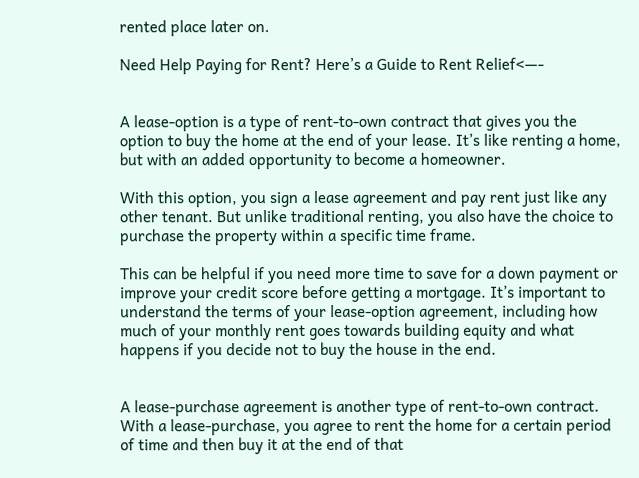rented place later on.

Need Help Paying for Rent? Here’s a Guide to Rent Relief<—-


A lease-option is a type of rent-to-own contract that gives you the option to buy the home at the end of your lease. It’s like renting a home, but with an added opportunity to become a homeowner.

With this option, you sign a lease agreement and pay rent just like any other tenant. But unlike traditional renting, you also have the choice to purchase the property within a specific time frame.

This can be helpful if you need more time to save for a down payment or improve your credit score before getting a mortgage. It’s important to understand the terms of your lease-option agreement, including how much of your monthly rent goes towards building equity and what happens if you decide not to buy the house in the end.


A lease-purchase agreement is another type of rent-to-own contract. With a lease-purchase, you agree to rent the home for a certain period of time and then buy it at the end of that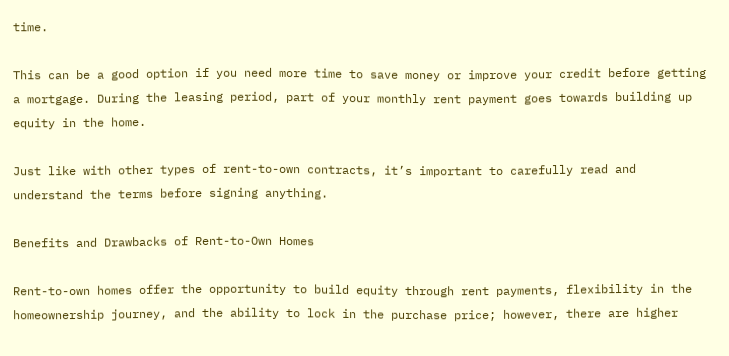time.

This can be a good option if you need more time to save money or improve your credit before getting a mortgage. During the leasing period, part of your monthly rent payment goes towards building up equity in the home.

Just like with other types of rent-to-own contracts, it’s important to carefully read and understand the terms before signing anything.

Benefits and Drawbacks of Rent-to-Own Homes

Rent-to-own homes offer the opportunity to build equity through rent payments, flexibility in the homeownership journey, and the ability to lock in the purchase price; however, there are higher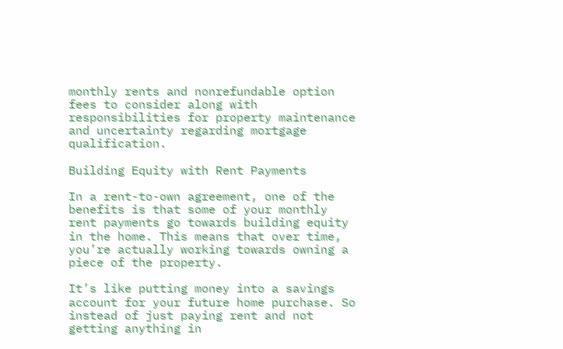monthly rents and nonrefundable option fees to consider along with responsibilities for property maintenance and uncertainty regarding mortgage qualification.

Building Equity with Rent Payments

In a rent-to-own agreement, one of the benefits is that some of your monthly rent payments go towards building equity in the home. This means that over time, you’re actually working towards owning a piece of the property.

It’s like putting money into a savings account for your future home purchase. So instead of just paying rent and not getting anything in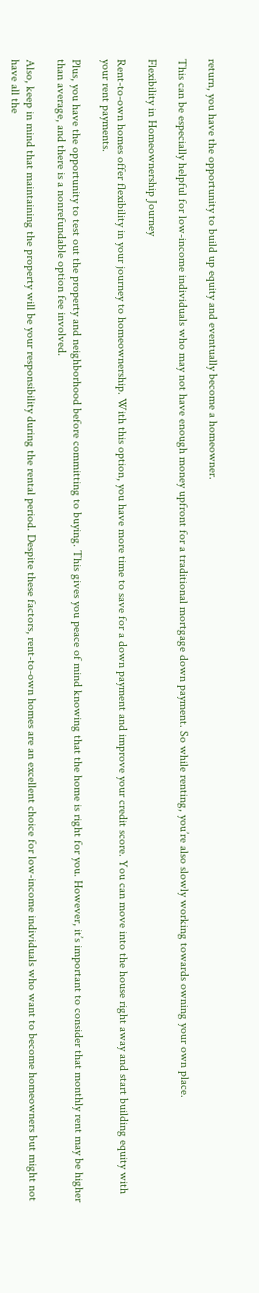return, you have the opportunity to build up equity and eventually become a homeowner.

This can be especially helpful for low-income individuals who may not have enough money upfront for a traditional mortgage down payment. So while renting, you’re also slowly working towards owning your own place.

Flexibility in Homeownership Journey

Rent-to-own homes offer flexibility in your journey to homeownership. With this option, you have more time to save for a down payment and improve your credit score. You can move into the house right away and start building equity with your rent payments.

Plus, you have the opportunity to test out the property and neighborhood before committing to buying. This gives you peace of mind knowing that the home is right for you. However, it’s important to consider that monthly rent may be higher than average, and there is a nonrefundable option fee involved.

Also, keep in mind that maintaining the property will be your responsibility during the rental period. Despite these factors, rent-to-own homes are an excellent choice for low-income individuals who want to become homeowners but might not have all the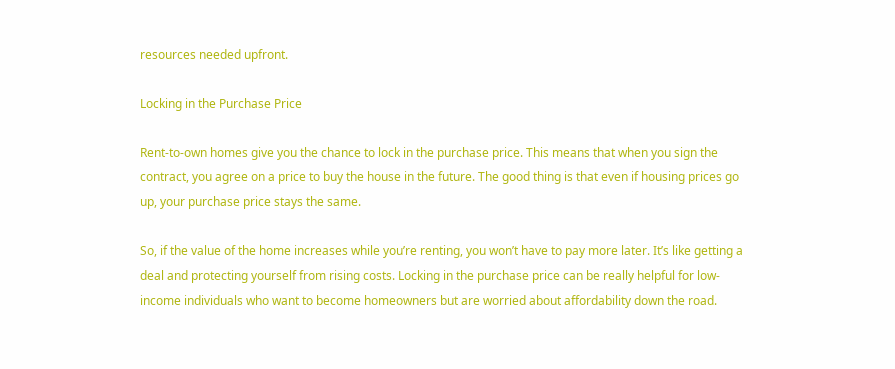resources needed upfront.

Locking in the Purchase Price

Rent-to-own homes give you the chance to lock in the purchase price. This means that when you sign the contract, you agree on a price to buy the house in the future. The good thing is that even if housing prices go up, your purchase price stays the same.

So, if the value of the home increases while you’re renting, you won’t have to pay more later. It’s like getting a deal and protecting yourself from rising costs. Locking in the purchase price can be really helpful for low-income individuals who want to become homeowners but are worried about affordability down the road.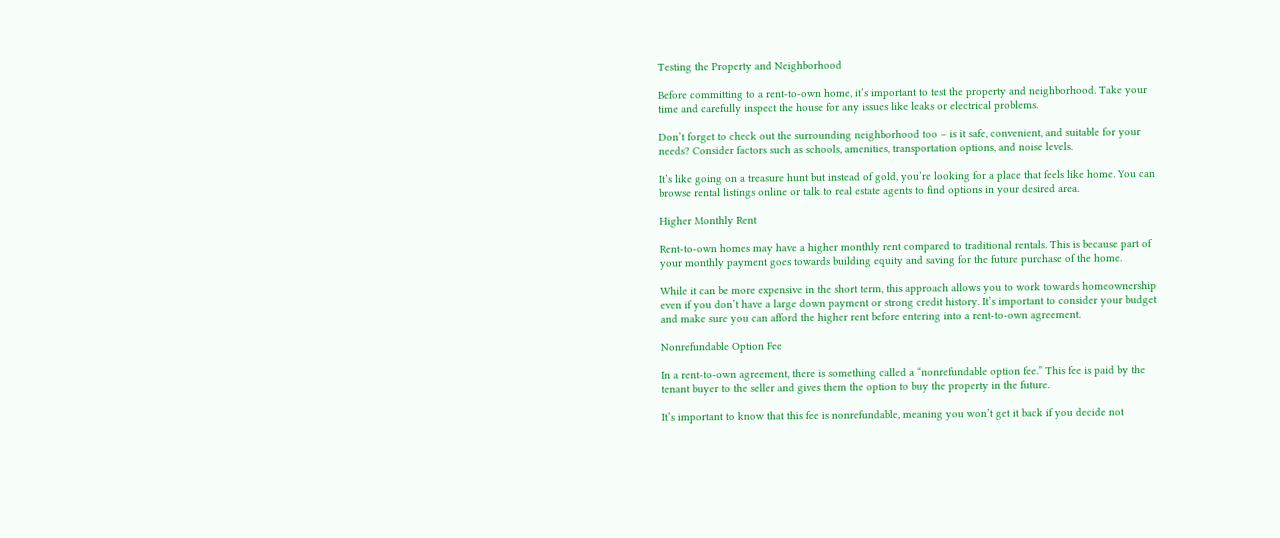Testing the Property and Neighborhood

Before committing to a rent-to-own home, it’s important to test the property and neighborhood. Take your time and carefully inspect the house for any issues like leaks or electrical problems.

Don’t forget to check out the surrounding neighborhood too – is it safe, convenient, and suitable for your needs? Consider factors such as schools, amenities, transportation options, and noise levels.

It’s like going on a treasure hunt but instead of gold, you’re looking for a place that feels like home. You can browse rental listings online or talk to real estate agents to find options in your desired area.

Higher Monthly Rent

Rent-to-own homes may have a higher monthly rent compared to traditional rentals. This is because part of your monthly payment goes towards building equity and saving for the future purchase of the home.

While it can be more expensive in the short term, this approach allows you to work towards homeownership even if you don’t have a large down payment or strong credit history. It’s important to consider your budget and make sure you can afford the higher rent before entering into a rent-to-own agreement.

Nonrefundable Option Fee

In a rent-to-own agreement, there is something called a “nonrefundable option fee.” This fee is paid by the tenant buyer to the seller and gives them the option to buy the property in the future.

It’s important to know that this fee is nonrefundable, meaning you won’t get it back if you decide not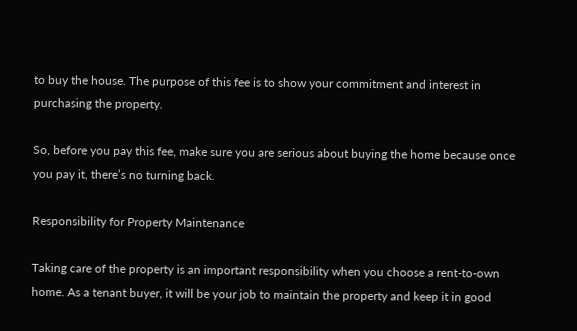to buy the house. The purpose of this fee is to show your commitment and interest in purchasing the property.

So, before you pay this fee, make sure you are serious about buying the home because once you pay it, there’s no turning back.

Responsibility for Property Maintenance

Taking care of the property is an important responsibility when you choose a rent-to-own home. As a tenant buyer, it will be your job to maintain the property and keep it in good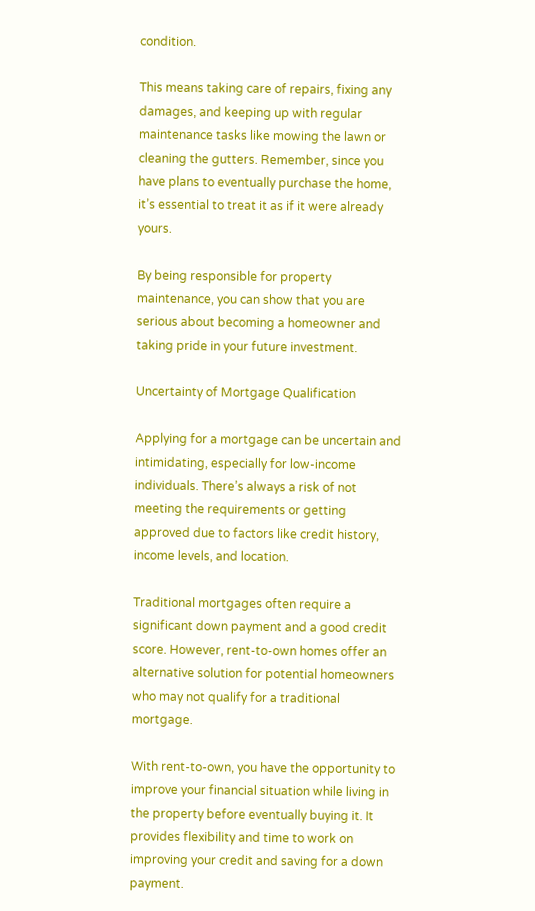condition.

This means taking care of repairs, fixing any damages, and keeping up with regular maintenance tasks like mowing the lawn or cleaning the gutters. Remember, since you have plans to eventually purchase the home, it’s essential to treat it as if it were already yours.

By being responsible for property maintenance, you can show that you are serious about becoming a homeowner and taking pride in your future investment.

Uncertainty of Mortgage Qualification

Applying for a mortgage can be uncertain and intimidating, especially for low-income individuals. There’s always a risk of not meeting the requirements or getting approved due to factors like credit history, income levels, and location.

Traditional mortgages often require a significant down payment and a good credit score. However, rent-to-own homes offer an alternative solution for potential homeowners who may not qualify for a traditional mortgage.

With rent-to-own, you have the opportunity to improve your financial situation while living in the property before eventually buying it. It provides flexibility and time to work on improving your credit and saving for a down payment.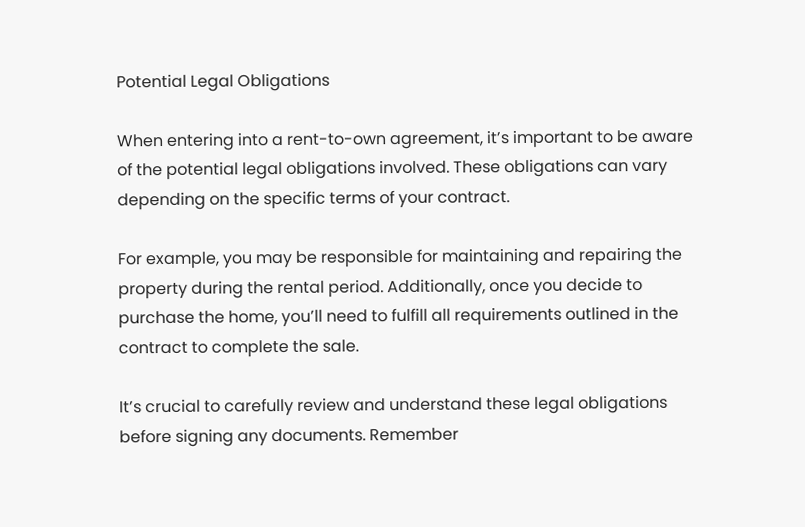Potential Legal Obligations

When entering into a rent-to-own agreement, it’s important to be aware of the potential legal obligations involved. These obligations can vary depending on the specific terms of your contract.

For example, you may be responsible for maintaining and repairing the property during the rental period. Additionally, once you decide to purchase the home, you’ll need to fulfill all requirements outlined in the contract to complete the sale.

It’s crucial to carefully review and understand these legal obligations before signing any documents. Remember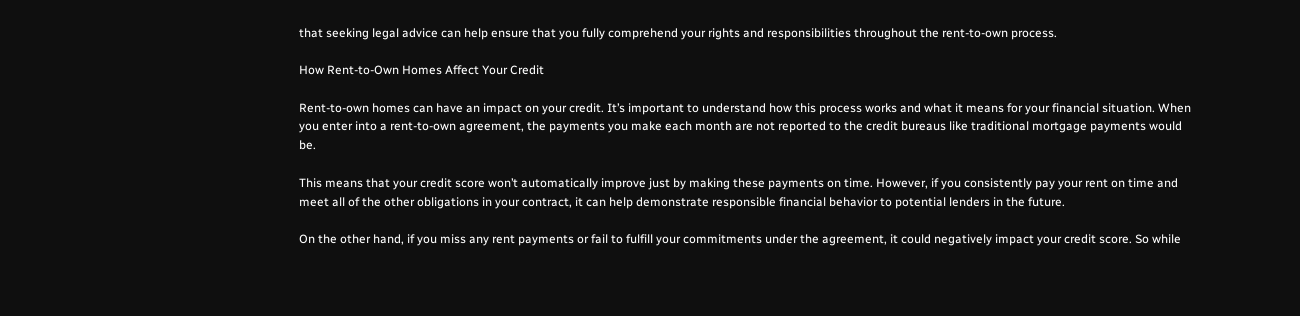that seeking legal advice can help ensure that you fully comprehend your rights and responsibilities throughout the rent-to-own process.

How Rent-to-Own Homes Affect Your Credit

Rent-to-own homes can have an impact on your credit. It’s important to understand how this process works and what it means for your financial situation. When you enter into a rent-to-own agreement, the payments you make each month are not reported to the credit bureaus like traditional mortgage payments would be.

This means that your credit score won’t automatically improve just by making these payments on time. However, if you consistently pay your rent on time and meet all of the other obligations in your contract, it can help demonstrate responsible financial behavior to potential lenders in the future.

On the other hand, if you miss any rent payments or fail to fulfill your commitments under the agreement, it could negatively impact your credit score. So while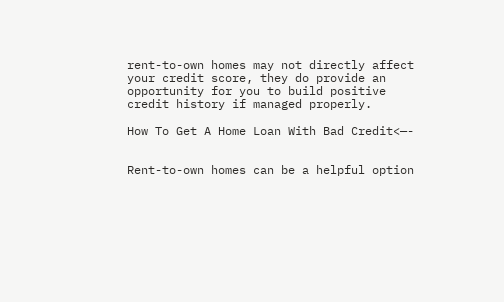rent-to-own homes may not directly affect your credit score, they do provide an opportunity for you to build positive credit history if managed properly.

How To Get A Home Loan With Bad Credit<—-


Rent-to-own homes can be a helpful option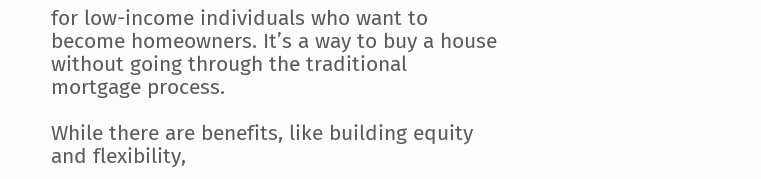for low-income individuals who want to become homeowners. It’s a way to buy a house without going through the traditional mortgage process.

While there are benefits, like building equity and flexibility,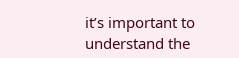it’s important to understand the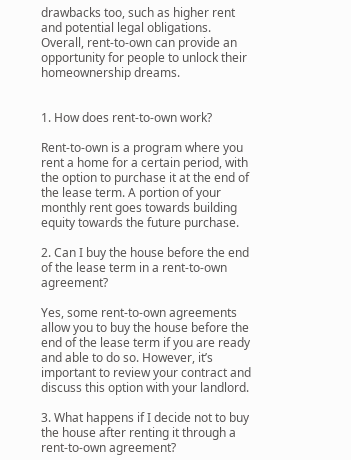drawbacks too, such as higher rent and potential legal obligations. Overall, rent-to-own can provide an opportunity for people to unlock their homeownership dreams.


1. How does rent-to-own work?

Rent-to-own is a program where you rent a home for a certain period, with the option to purchase it at the end of the lease term. A portion of your monthly rent goes towards building equity towards the future purchase.

2. Can I buy the house before the end of the lease term in a rent-to-own agreement?

Yes, some rent-to-own agreements allow you to buy the house before the end of the lease term if you are ready and able to do so. However, it’s important to review your contract and discuss this option with your landlord.

3. What happens if I decide not to buy the house after renting it through a rent-to-own agreement?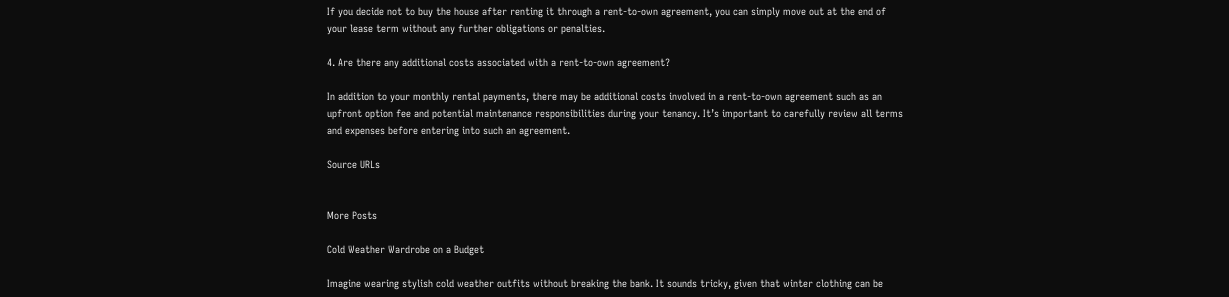If you decide not to buy the house after renting it through a rent-to-own agreement, you can simply move out at the end of your lease term without any further obligations or penalties.

4. Are there any additional costs associated with a rent-to-own agreement?

In addition to your monthly rental payments, there may be additional costs involved in a rent-to-own agreement such as an upfront option fee and potential maintenance responsibilities during your tenancy. It’s important to carefully review all terms and expenses before entering into such an agreement.

Source URLs


More Posts

Cold Weather Wardrobe on a Budget

Imagine wearing stylish cold weather outfits without breaking the bank. It sounds tricky, given that winter clothing can be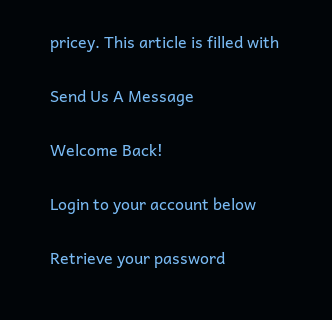pricey. This article is filled with

Send Us A Message

Welcome Back!

Login to your account below

Retrieve your password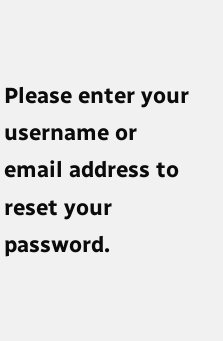Please enter your username or email address to reset your password.